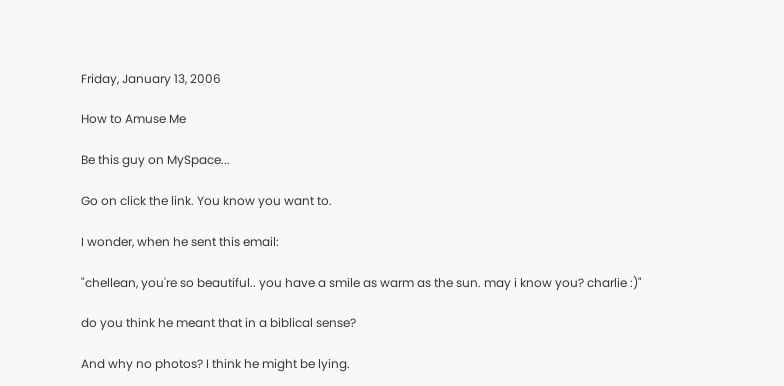Friday, January 13, 2006

How to Amuse Me

Be this guy on MySpace...

Go on click the link. You know you want to.

I wonder, when he sent this email:

"chellean, you're so beautiful.. you have a smile as warm as the sun. may i know you? charlie :)"

do you think he meant that in a biblical sense?

And why no photos? I think he might be lying.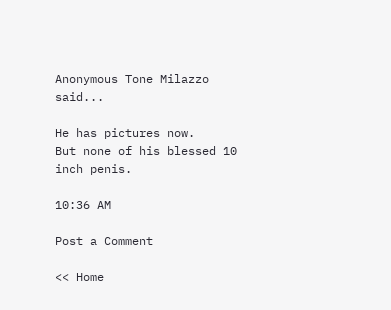Anonymous Tone Milazzo said...

He has pictures now.
But none of his blessed 10 inch penis.

10:36 AM

Post a Comment

<< Home